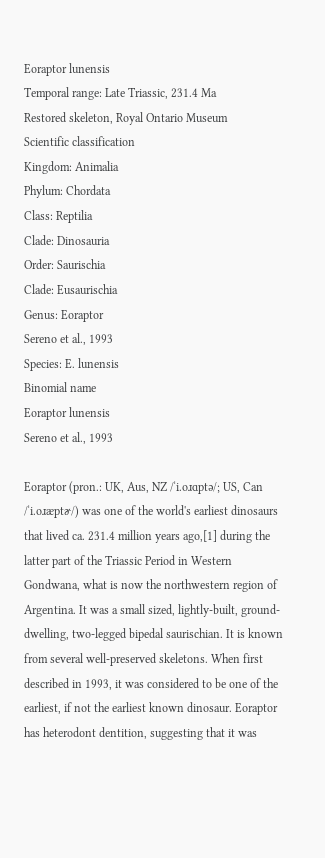Eoraptor lunensis
Temporal range: Late Triassic, 231.4 Ma
Restored skeleton, Royal Ontario Museum
Scientific classification
Kingdom: Animalia
Phylum: Chordata
Class: Reptilia
Clade: Dinosauria
Order: Saurischia
Clade: Eusaurischia
Genus: Eoraptor
Sereno et al., 1993
Species: E. lunensis
Binomial name
Eoraptor lunensis
Sereno et al., 1993

Eoraptor (pron.: UK, Aus, NZ /ˈi.oɹɑptə/; US, Can /ˈi.oɹæptɚ/) was one of the world's earliest dinosaurs that lived ca. 231.4 million years ago,[1] during the latter part of the Triassic Period in Western Gondwana, what is now the northwestern region of Argentina. It was a small sized, lightly-built, ground-dwelling, two-legged bipedal saurischian. It is known from several well-preserved skeletons. When first described in 1993, it was considered to be one of the earliest, if not the earliest known dinosaur. Eoraptor has heterodont dentition, suggesting that it was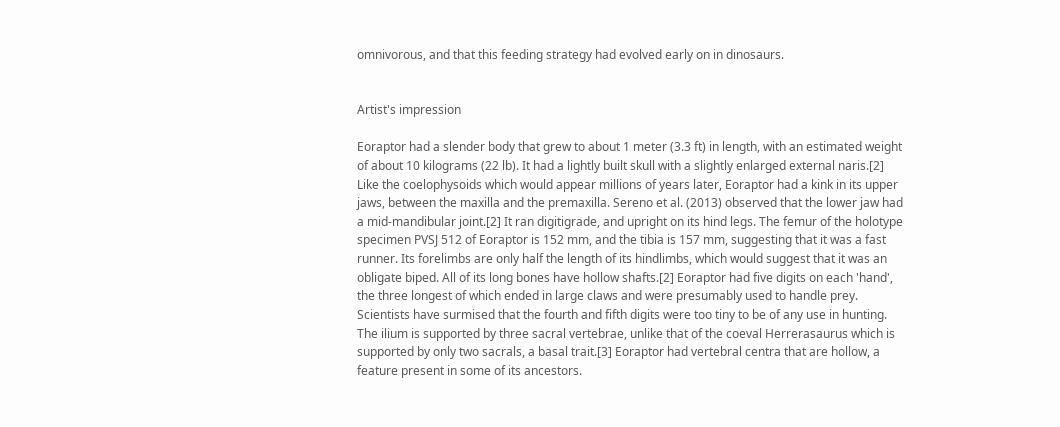omnivorous, and that this feeding strategy had evolved early on in dinosaurs.


Artist's impression

Eoraptor had a slender body that grew to about 1 meter (3.3 ft) in length, with an estimated weight of about 10 kilograms (22 lb). It had a lightly built skull with a slightly enlarged external naris.[2] Like the coelophysoids which would appear millions of years later, Eoraptor had a kink in its upper jaws, between the maxilla and the premaxilla. Sereno et al. (2013) observed that the lower jaw had a mid-mandibular joint.[2] It ran digitigrade, and upright on its hind legs. The femur of the holotype specimen PVSJ 512 of Eoraptor is 152 mm, and the tibia is 157 mm, suggesting that it was a fast runner. Its forelimbs are only half the length of its hindlimbs, which would suggest that it was an obligate biped. All of its long bones have hollow shafts.[2] Eoraptor had five digits on each 'hand', the three longest of which ended in large claws and were presumably used to handle prey. Scientists have surmised that the fourth and fifth digits were too tiny to be of any use in hunting. The ilium is supported by three sacral vertebrae, unlike that of the coeval Herrerasaurus which is supported by only two sacrals, a basal trait.[3] Eoraptor had vertebral centra that are hollow, a feature present in some of its ancestors.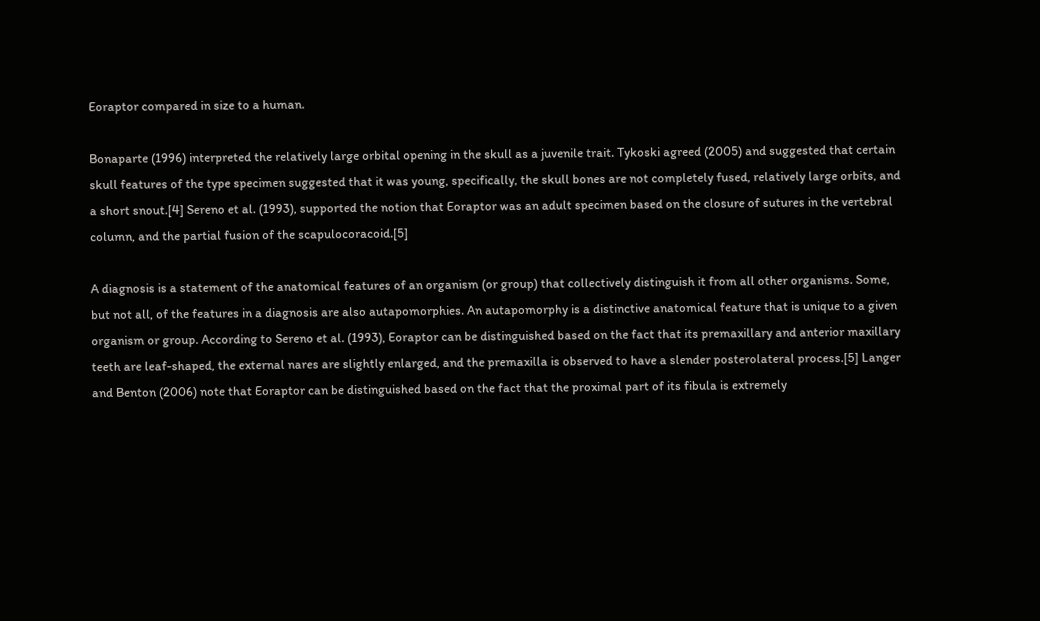Eoraptor compared in size to a human.

Bonaparte (1996) interpreted the relatively large orbital opening in the skull as a juvenile trait. Tykoski agreed (2005) and suggested that certain skull features of the type specimen suggested that it was young, specifically, the skull bones are not completely fused, relatively large orbits, and a short snout.[4] Sereno et al. (1993), supported the notion that Eoraptor was an adult specimen based on the closure of sutures in the vertebral column, and the partial fusion of the scapulocoracoid.[5]

A diagnosis is a statement of the anatomical features of an organism (or group) that collectively distinguish it from all other organisms. Some, but not all, of the features in a diagnosis are also autapomorphies. An autapomorphy is a distinctive anatomical feature that is unique to a given organism or group. According to Sereno et al. (1993), Eoraptor can be distinguished based on the fact that its premaxillary and anterior maxillary teeth are leaf-shaped, the external nares are slightly enlarged, and the premaxilla is observed to have a slender posterolateral process.[5] Langer and Benton (2006) note that Eoraptor can be distinguished based on the fact that the proximal part of its fibula is extremely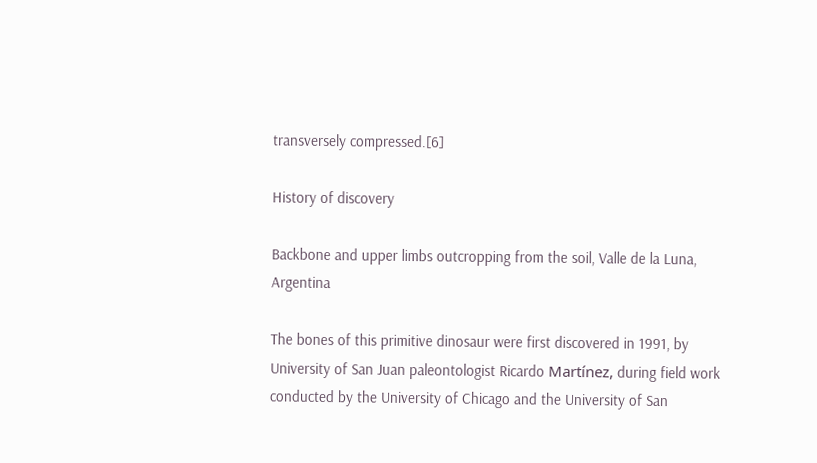transversely compressed.[6]

History of discovery

Backbone and upper limbs outcropping from the soil, Valle de la Luna, Argentina

The bones of this primitive dinosaur were first discovered in 1991, by University of San Juan paleontologist Ricardo Martínez, during field work conducted by the University of Chicago and the University of San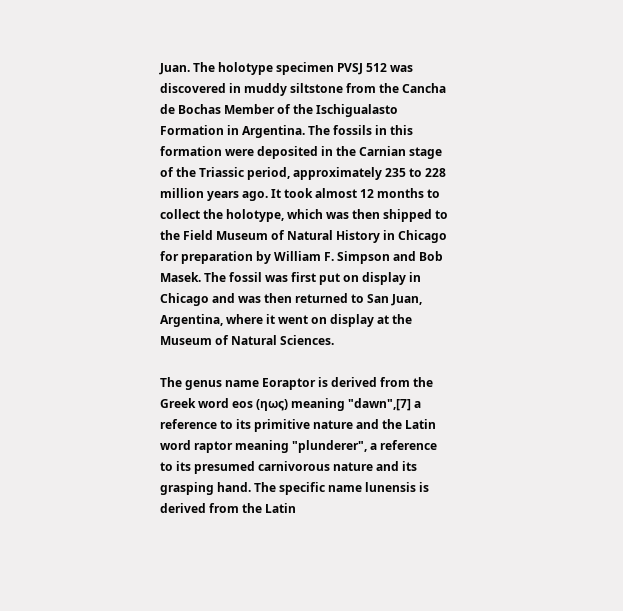Juan. The holotype specimen PVSJ 512 was discovered in muddy siltstone from the Cancha de Bochas Member of the Ischigualasto Formation in Argentina. The fossils in this formation were deposited in the Carnian stage of the Triassic period, approximately 235 to 228 million years ago. It took almost 12 months to collect the holotype, which was then shipped to the Field Museum of Natural History in Chicago for preparation by William F. Simpson and Bob Masek. The fossil was first put on display in Chicago and was then returned to San Juan, Argentina, where it went on display at the Museum of Natural Sciences.

The genus name Eoraptor is derived from the Greek word eos (ηως) meaning "dawn",[7] a reference to its primitive nature and the Latin word raptor meaning "plunderer", a reference to its presumed carnivorous nature and its grasping hand. The specific name lunensis is derived from the Latin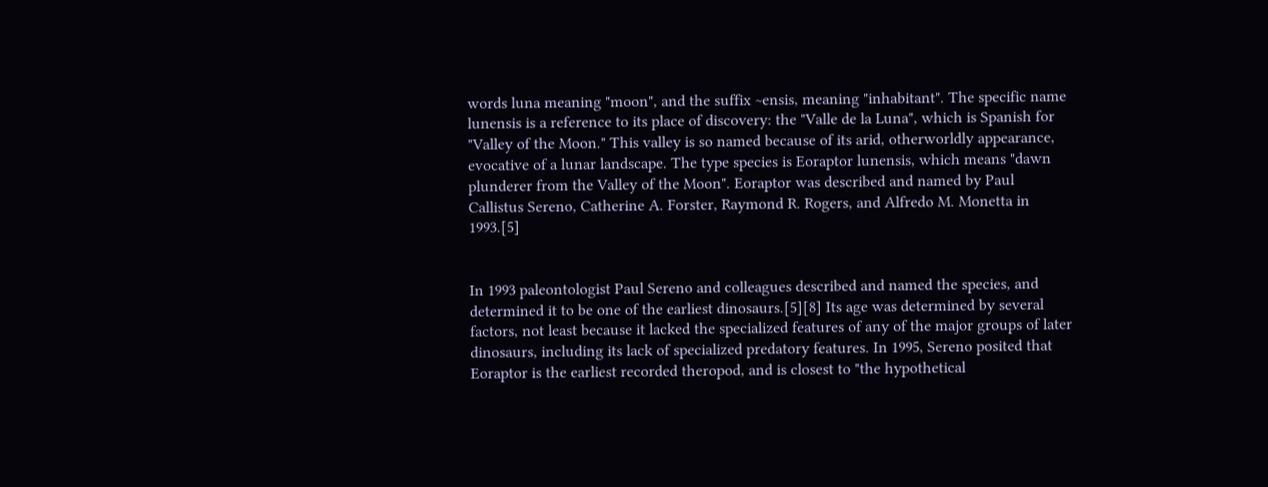words luna meaning "moon", and the suffix ~ensis, meaning "inhabitant". The specific name lunensis is a reference to its place of discovery: the "Valle de la Luna", which is Spanish for "Valley of the Moon." This valley is so named because of its arid, otherworldly appearance, evocative of a lunar landscape. The type species is Eoraptor lunensis, which means "dawn plunderer from the Valley of the Moon". Eoraptor was described and named by Paul Callistus Sereno, Catherine A. Forster, Raymond R. Rogers, and Alfredo M. Monetta in 1993.[5]


In 1993 paleontologist Paul Sereno and colleagues described and named the species, and determined it to be one of the earliest dinosaurs.[5][8] Its age was determined by several factors, not least because it lacked the specialized features of any of the major groups of later dinosaurs, including its lack of specialized predatory features. In 1995, Sereno posited that Eoraptor is the earliest recorded theropod, and is closest to "the hypothetical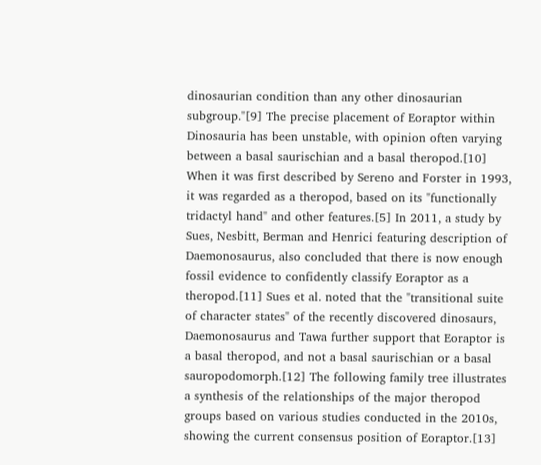dinosaurian condition than any other dinosaurian subgroup."[9] The precise placement of Eoraptor within Dinosauria has been unstable, with opinion often varying between a basal saurischian and a basal theropod.[10] When it was first described by Sereno and Forster in 1993, it was regarded as a theropod, based on its "functionally tridactyl hand" and other features.[5] In 2011, a study by Sues, Nesbitt, Berman and Henrici featuring description of Daemonosaurus, also concluded that there is now enough fossil evidence to confidently classify Eoraptor as a theropod.[11] Sues et al. noted that the "transitional suite of character states" of the recently discovered dinosaurs, Daemonosaurus and Tawa further support that Eoraptor is a basal theropod, and not a basal saurischian or a basal sauropodomorph.[12] The following family tree illustrates a synthesis of the relationships of the major theropod groups based on various studies conducted in the 2010s, showing the current consensus position of Eoraptor.[13]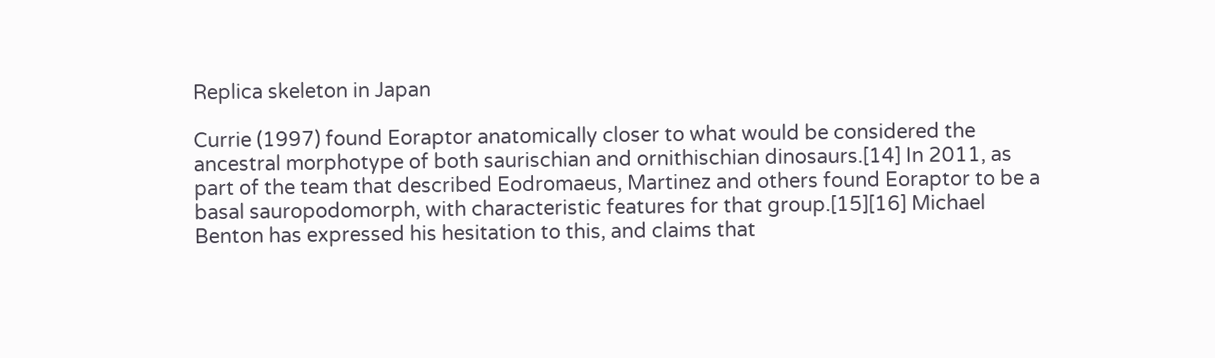Replica skeleton in Japan

Currie (1997) found Eoraptor anatomically closer to what would be considered the ancestral morphotype of both saurischian and ornithischian dinosaurs.[14] In 2011, as part of the team that described Eodromaeus, Martinez and others found Eoraptor to be a basal sauropodomorph, with characteristic features for that group.[15][16] Michael Benton has expressed his hesitation to this, and claims that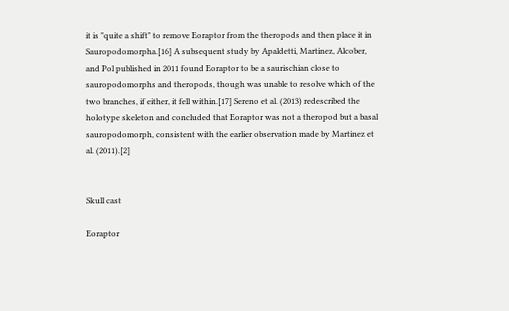it is "quite a shift" to remove Eoraptor from the theropods and then place it in Sauropodomorpha.[16] A subsequent study by Apaldetti, Martinez, Alcober, and Pol published in 2011 found Eoraptor to be a saurischian close to sauropodomorphs and theropods, though was unable to resolve which of the two branches, if either, it fell within.[17] Sereno et al. (2013) redescribed the holotype skeleton and concluded that Eoraptor was not a theropod but a basal sauropodomorph, consistent with the earlier observation made by Martinez et al. (2011).[2]


Skull cast

Eoraptor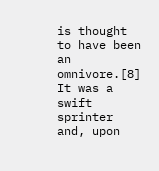is thought to have been an omnivore.[8] It was a swift sprinter and, upon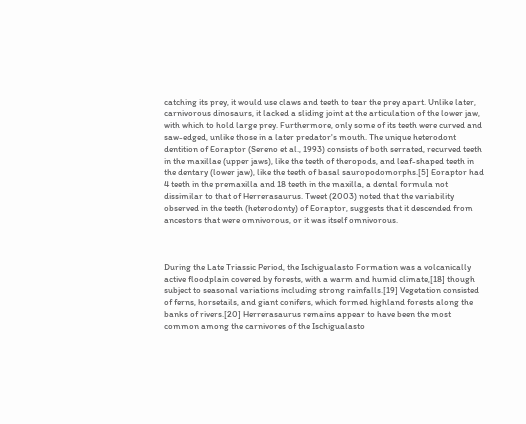catching its prey, it would use claws and teeth to tear the prey apart. Unlike later, carnivorous dinosaurs, it lacked a sliding joint at the articulation of the lower jaw, with which to hold large prey. Furthermore, only some of its teeth were curved and saw-edged, unlike those in a later predator's mouth. The unique heterodont dentition of Eoraptor (Sereno et al., 1993) consists of both serrated, recurved teeth in the maxillae (upper jaws), like the teeth of theropods, and leaf-shaped teeth in the dentary (lower jaw), like the teeth of basal sauropodomorphs.[5] Eoraptor had 4 teeth in the premaxilla and 18 teeth in the maxilla, a dental formula not dissimilar to that of Herrerasaurus. Tweet (2003) noted that the variability observed in the teeth (heterodonty) of Eoraptor, suggests that it descended from ancestors that were omnivorous, or it was itself omnivorous.



During the Late Triassic Period, the Ischigualasto Formation was a volcanically active floodplain covered by forests, with a warm and humid climate,[18] though subject to seasonal variations including strong rainfalls.[19] Vegetation consisted of ferns, horsetails, and giant conifers, which formed highland forests along the banks of rivers.[20] Herrerasaurus remains appear to have been the most common among the carnivores of the Ischigualasto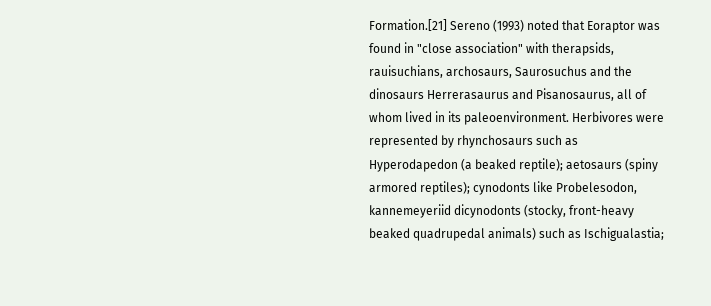Formation.[21] Sereno (1993) noted that Eoraptor was found in "close association" with therapsids, rauisuchians, archosaurs, Saurosuchus and the dinosaurs Herrerasaurus and Pisanosaurus, all of whom lived in its paleoenvironment. Herbivores were represented by rhynchosaurs such as Hyperodapedon (a beaked reptile); aetosaurs (spiny armored reptiles); cynodonts like Probelesodon, kannemeyeriid dicynodonts (stocky, front-heavy beaked quadrupedal animals) such as Ischigualastia;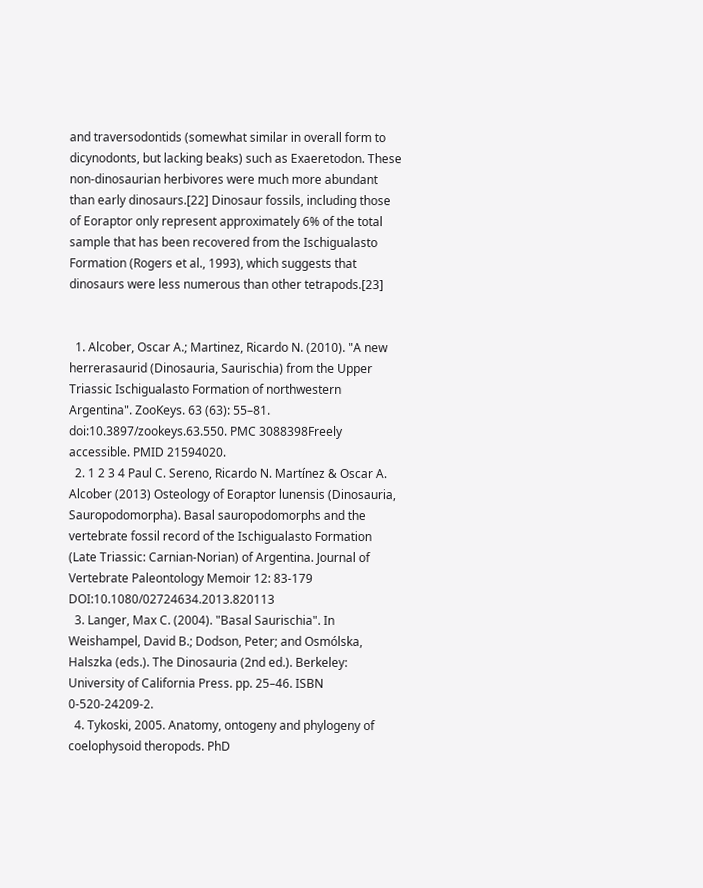and traversodontids (somewhat similar in overall form to dicynodonts, but lacking beaks) such as Exaeretodon. These non-dinosaurian herbivores were much more abundant than early dinosaurs.[22] Dinosaur fossils, including those of Eoraptor only represent approximately 6% of the total sample that has been recovered from the Ischigualasto Formation (Rogers et al., 1993), which suggests that dinosaurs were less numerous than other tetrapods.[23]


  1. Alcober, Oscar A.; Martinez, Ricardo N. (2010). "A new herrerasaurid (Dinosauria, Saurischia) from the Upper Triassic Ischigualasto Formation of northwestern Argentina". ZooKeys. 63 (63): 55–81. doi:10.3897/zookeys.63.550. PMC 3088398Freely accessible. PMID 21594020.
  2. 1 2 3 4 Paul C. Sereno, Ricardo N. Martínez & Oscar A. Alcober (2013) Osteology of Eoraptor lunensis (Dinosauria, Sauropodomorpha). Basal sauropodomorphs and the vertebrate fossil record of the Ischigualasto Formation (Late Triassic: Carnian-Norian) of Argentina. Journal of Vertebrate Paleontology Memoir 12: 83-179 DOI:10.1080/02724634.2013.820113
  3. Langer, Max C. (2004). "Basal Saurischia". In Weishampel, David B.; Dodson, Peter; and Osmólska, Halszka (eds.). The Dinosauria (2nd ed.). Berkeley: University of California Press. pp. 25–46. ISBN 0-520-24209-2.
  4. Tykoski, 2005. Anatomy, ontogeny and phylogeny of coelophysoid theropods. PhD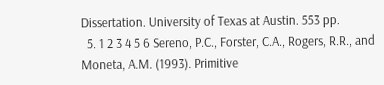Dissertation. University of Texas at Austin. 553 pp.
  5. 1 2 3 4 5 6 Sereno, P.C., Forster, C.A., Rogers, R.R., and Moneta, A.M. (1993). Primitive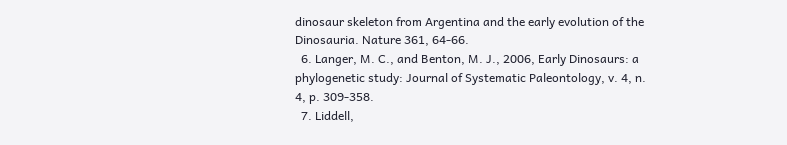dinosaur skeleton from Argentina and the early evolution of the Dinosauria. Nature 361, 64-66.
  6. Langer, M. C., and Benton, M. J., 2006, Early Dinosaurs: a phylogenetic study: Journal of Systematic Paleontology, v. 4, n. 4, p. 309-358.
  7. Liddell,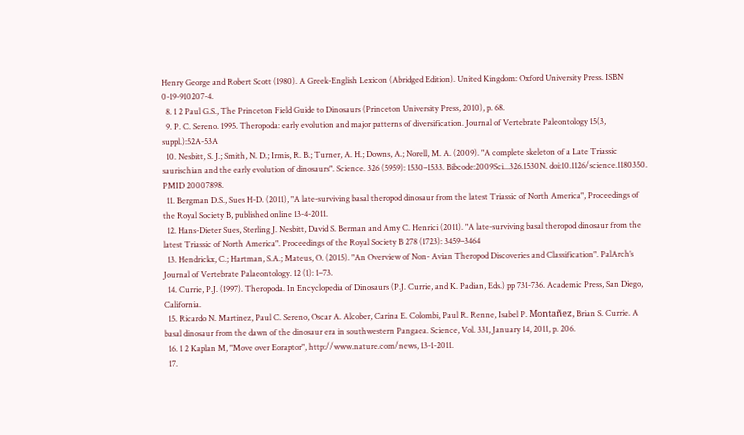Henry George and Robert Scott (1980). A Greek-English Lexicon (Abridged Edition). United Kingdom: Oxford University Press. ISBN 0-19-910207-4.
  8. 1 2 Paul G.S., The Princeton Field Guide to Dinosaurs (Princeton University Press, 2010), p. 68.
  9. P. C. Sereno. 1995. Theropoda: early evolution and major patterns of diversification. Journal of Vertebrate Paleontology 15(3, suppl.):52A-53A
  10. Nesbitt, S. J.; Smith, N. D.; Irmis, R. B.; Turner, A. H.; Downs, A.; Norell, M. A. (2009). "A complete skeleton of a Late Triassic saurischian and the early evolution of dinosaurs". Science. 326 (5959): 1530–1533. Bibcode:2009Sci...326.1530N. doi:10.1126/science.1180350. PMID 20007898.
  11. Bergman D.S., Sues H-D. (2011), "A late-surviving basal theropod dinosaur from the latest Triassic of North America", Proceedings of the Royal Society B, published online 13-4-2011.
  12. Hans-Dieter Sues, Sterling J. Nesbitt, David S. Berman and Amy C. Henrici (2011). "A late-surviving basal theropod dinosaur from the latest Triassic of North America". Proceedings of the Royal Society B 278 (1723): 3459–3464
  13. Hendrickx, C.; Hartman, S.A.; Mateus, O. (2015). "An Overview of Non- Avian Theropod Discoveries and Classification". PalArch’s Journal of Vertebrate Palaeontology. 12 (1): 1–73.
  14. Currie, P.J. (1997). Theropoda. In Encyclopedia of Dinosaurs (P.J. Currie, and K. Padian, Eds.) pp 731-736. Academic Press, San Diego, California.
  15. Ricardo N. Martinez, Paul C. Sereno, Oscar A. Alcober, Carina E. Colombi, Paul R. Renne, Isabel P. Montañez, Brian S. Currie. A basal dinosaur from the dawn of the dinosaur era in southwestern Pangaea. Science, Vol. 331, January 14, 2011, p. 206.
  16. 1 2 Kaplan M, "Move over Eoraptor", http://www.nature.com/news, 13-1-2011.
  17.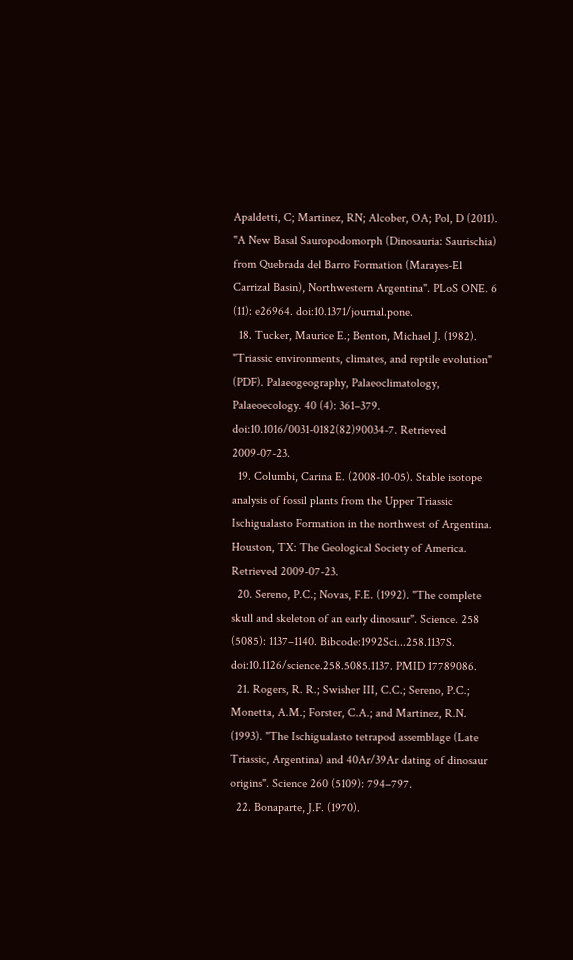Apaldetti, C; Martinez, RN; Alcober, OA; Pol, D (2011). "A New Basal Sauropodomorph (Dinosauria: Saurischia) from Quebrada del Barro Formation (Marayes-El Carrizal Basin), Northwestern Argentina". PLoS ONE. 6 (11): e26964. doi:10.1371/journal.pone.
  18. Tucker, Maurice E.; Benton, Michael J. (1982). "Triassic environments, climates, and reptile evolution" (PDF). Palaeogeography, Palaeoclimatology, Palaeoecology. 40 (4): 361–379. doi:10.1016/0031-0182(82)90034-7. Retrieved 2009-07-23.
  19. Columbi, Carina E. (2008-10-05). Stable isotope analysis of fossil plants from the Upper Triassic Ischigualasto Formation in the northwest of Argentina. Houston, TX: The Geological Society of America. Retrieved 2009-07-23.
  20. Sereno, P.C.; Novas, F.E. (1992). "The complete skull and skeleton of an early dinosaur". Science. 258 (5085): 1137–1140. Bibcode:1992Sci...258.1137S. doi:10.1126/science.258.5085.1137. PMID 17789086.
  21. Rogers, R. R.; Swisher III, C.C.; Sereno, P.C.; Monetta, A.M.; Forster, C.A.; and Martinez, R.N. (1993). "The Ischigualasto tetrapod assemblage (Late Triassic, Argentina) and 40Ar/39Ar dating of dinosaur origins". Science 260 (5109): 794–797.
  22. Bonaparte, J.F. (1970).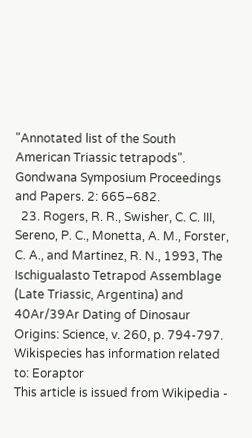"Annotated list of the South American Triassic tetrapods". Gondwana Symposium Proceedings and Papers. 2: 665–682.
  23. Rogers, R. R., Swisher, C. C. III, Sereno, P. C., Monetta, A. M., Forster, C. A., and Martinez, R. N., 1993, The Ischigualasto Tetrapod Assemblage (Late Triassic, Argentina) and 40Ar/39Ar Dating of Dinosaur Origins: Science, v. 260, p. 794-797.
Wikispecies has information related to: Eoraptor
This article is issued from Wikipedia -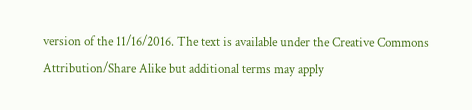version of the 11/16/2016. The text is available under the Creative Commons Attribution/Share Alike but additional terms may apply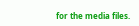for the media files.